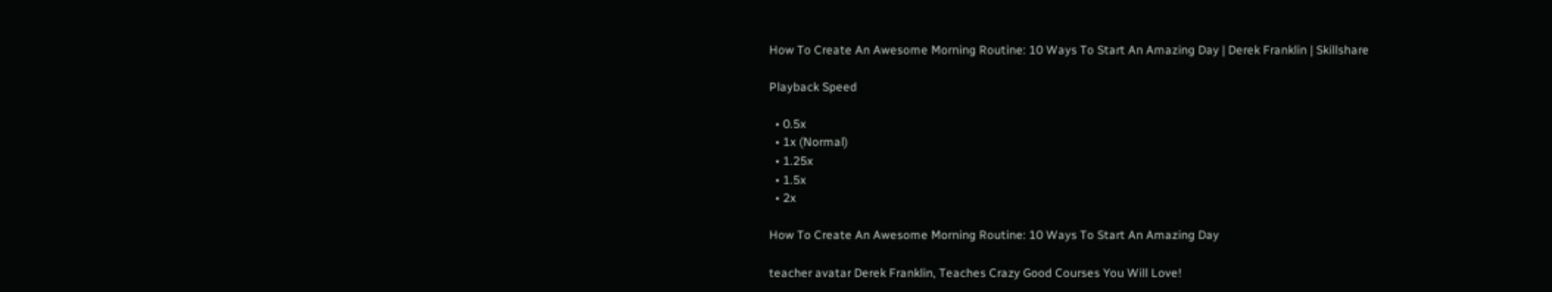How To Create An Awesome Morning Routine: 10 Ways To Start An Amazing Day | Derek Franklin | Skillshare

Playback Speed

  • 0.5x
  • 1x (Normal)
  • 1.25x
  • 1.5x
  • 2x

How To Create An Awesome Morning Routine: 10 Ways To Start An Amazing Day

teacher avatar Derek Franklin, Teaches Crazy Good Courses You Will Love!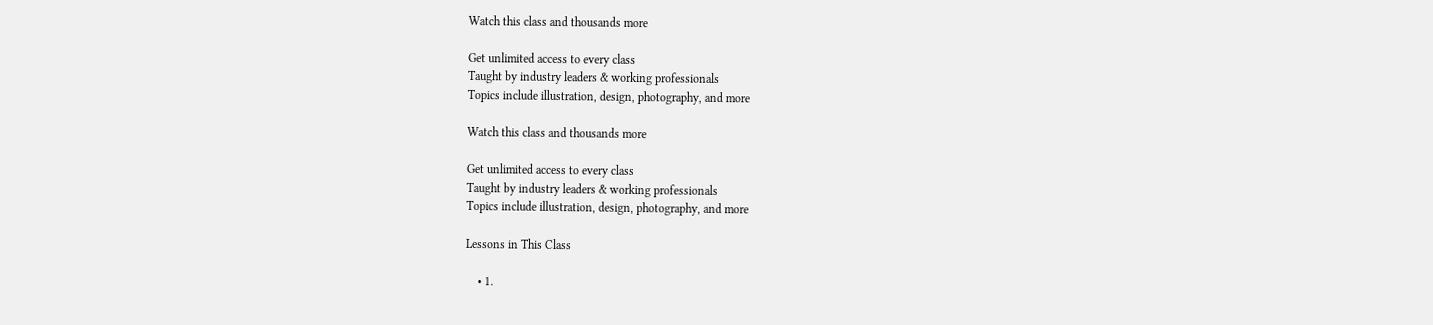Watch this class and thousands more

Get unlimited access to every class
Taught by industry leaders & working professionals
Topics include illustration, design, photography, and more

Watch this class and thousands more

Get unlimited access to every class
Taught by industry leaders & working professionals
Topics include illustration, design, photography, and more

Lessons in This Class

    • 1.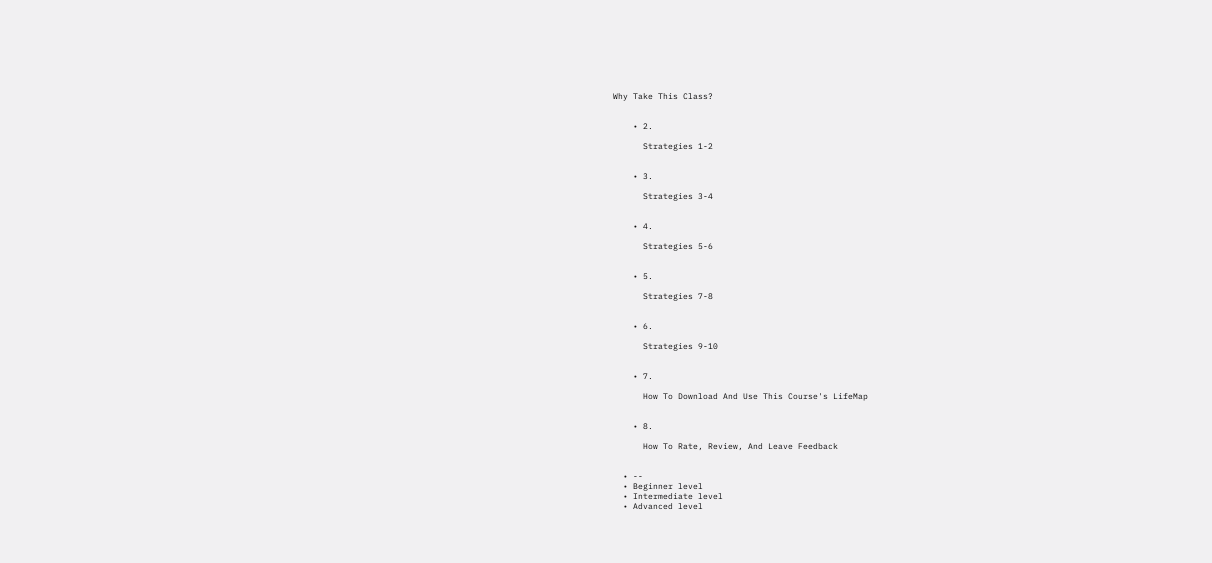Why Take This Class?


    • 2.

      Strategies 1-2


    • 3.

      Strategies 3-4


    • 4.

      Strategies 5-6


    • 5.

      Strategies 7-8


    • 6.

      Strategies 9-10


    • 7.

      How To Download And Use This Course's LifeMap


    • 8.

      How To Rate, Review, And Leave Feedback


  • --
  • Beginner level
  • Intermediate level
  • Advanced level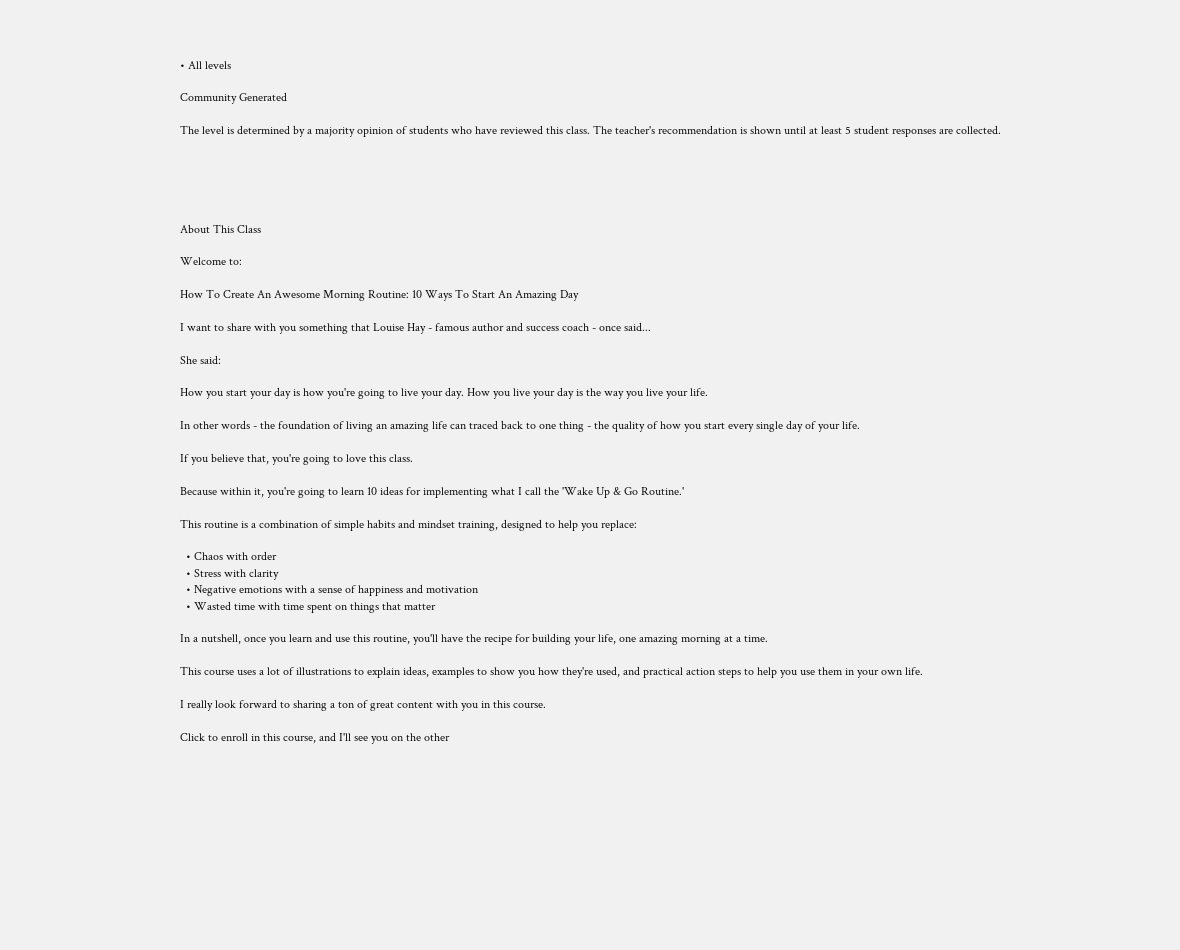• All levels

Community Generated

The level is determined by a majority opinion of students who have reviewed this class. The teacher's recommendation is shown until at least 5 student responses are collected.





About This Class

Welcome to:

How To Create An Awesome Morning Routine: 10 Ways To Start An Amazing Day

I want to share with you something that Louise Hay - famous author and success coach - once said...

She said:

How you start your day is how you're going to live your day. How you live your day is the way you live your life.

In other words - the foundation of living an amazing life can traced back to one thing - the quality of how you start every single day of your life.

If you believe that, you're going to love this class.

Because within it, you're going to learn 10 ideas for implementing what I call the 'Wake Up & Go Routine.'

This routine is a combination of simple habits and mindset training, designed to help you replace:

  • Chaos with order
  • Stress with clarity
  • Negative emotions with a sense of happiness and motivation
  • Wasted time with time spent on things that matter

In a nutshell, once you learn and use this routine, you'll have the recipe for building your life, one amazing morning at a time.

This course uses a lot of illustrations to explain ideas, examples to show you how they're used, and practical action steps to help you use them in your own life.

I really look forward to sharing a ton of great content with you in this course.

Click to enroll in this course, and I'll see you on the other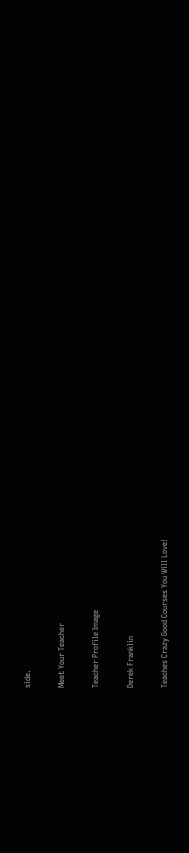side.

Meet Your Teacher

Teacher Profile Image

Derek Franklin

Teaches Crazy Good Courses You Will Love!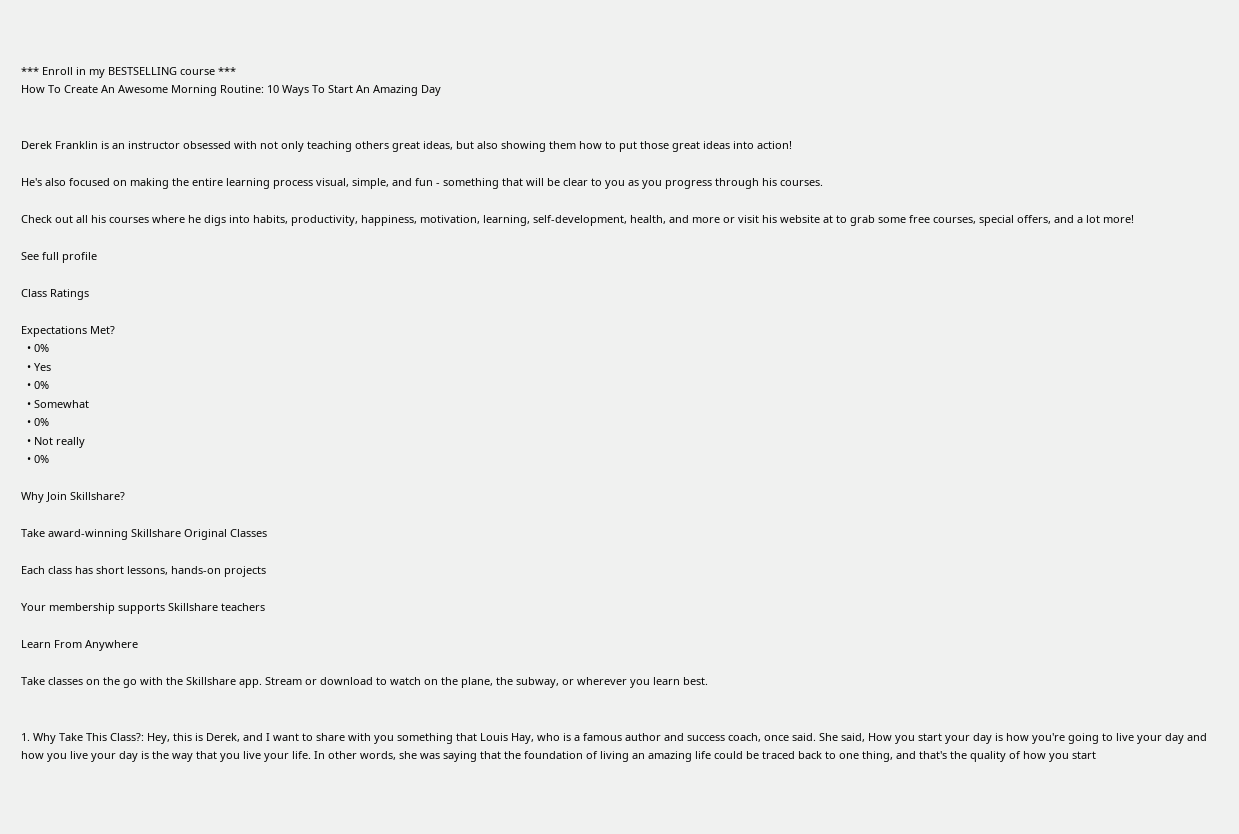*** Enroll in my BESTSELLING course ***
How To Create An Awesome Morning Routine: 10 Ways To Start An Amazing Day


Derek Franklin is an instructor obsessed with not only teaching others great ideas, but also showing them how to put those great ideas into action!

He's also focused on making the entire learning process visual, simple, and fun - something that will be clear to you as you progress through his courses.

Check out all his courses where he digs into habits, productivity, happiness, motivation, learning, self-development, health, and more or visit his website at to grab some free courses, special offers, and a lot more!

See full profile

Class Ratings

Expectations Met?
  • 0%
  • Yes
  • 0%
  • Somewhat
  • 0%
  • Not really
  • 0%

Why Join Skillshare?

Take award-winning Skillshare Original Classes

Each class has short lessons, hands-on projects

Your membership supports Skillshare teachers

Learn From Anywhere

Take classes on the go with the Skillshare app. Stream or download to watch on the plane, the subway, or wherever you learn best.


1. Why Take This Class?: Hey, this is Derek, and I want to share with you something that Louis Hay, who is a famous author and success coach, once said. She said, How you start your day is how you're going to live your day and how you live your day is the way that you live your life. In other words, she was saying that the foundation of living an amazing life could be traced back to one thing, and that's the quality of how you start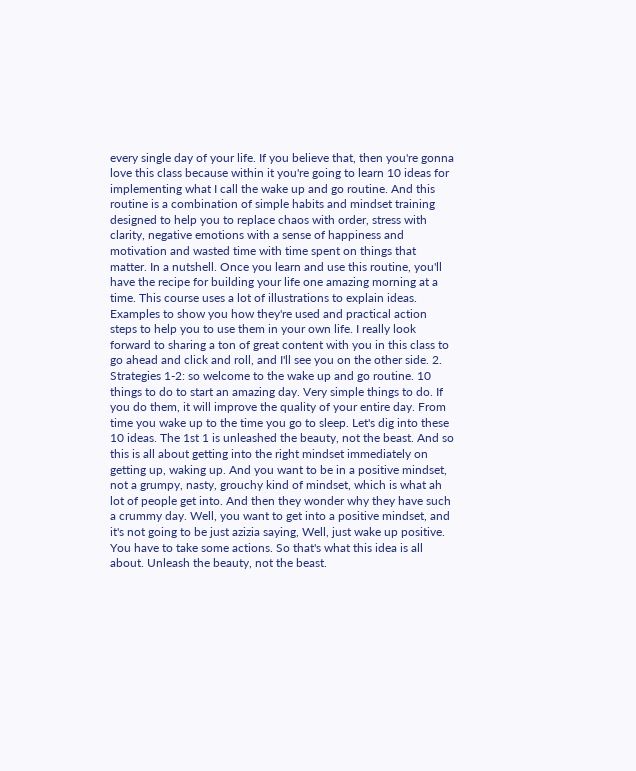every single day of your life. If you believe that, then you're gonna love this class because within it you're going to learn 10 ideas for implementing what I call the wake up and go routine. And this routine is a combination of simple habits and mindset training designed to help you to replace chaos with order, stress with clarity, negative emotions with a sense of happiness and motivation and wasted time with time spent on things that matter. In a nutshell. Once you learn and use this routine, you'll have the recipe for building your life one amazing morning at a time. This course uses a lot of illustrations to explain ideas. Examples to show you how they're used and practical action steps to help you to use them in your own life. I really look forward to sharing a ton of great content with you in this class to go ahead and click and roll, and I'll see you on the other side. 2. Strategies 1-2: so welcome to the wake up and go routine. 10 things to do to start an amazing day. Very simple things to do. If you do them, it will improve the quality of your entire day. From time you wake up to the time you go to sleep. Let's dig into these 10 ideas. The 1st 1 is unleashed the beauty, not the beast. And so this is all about getting into the right mindset immediately on getting up, waking up. And you want to be in a positive mindset, not a grumpy, nasty, grouchy kind of mindset, which is what ah lot of people get into. And then they wonder why they have such a crummy day. Well, you want to get into a positive mindset, and it's not going to be just azizia saying, Well, just wake up positive. You have to take some actions. So that's what this idea is all about. Unleash the beauty, not the beast.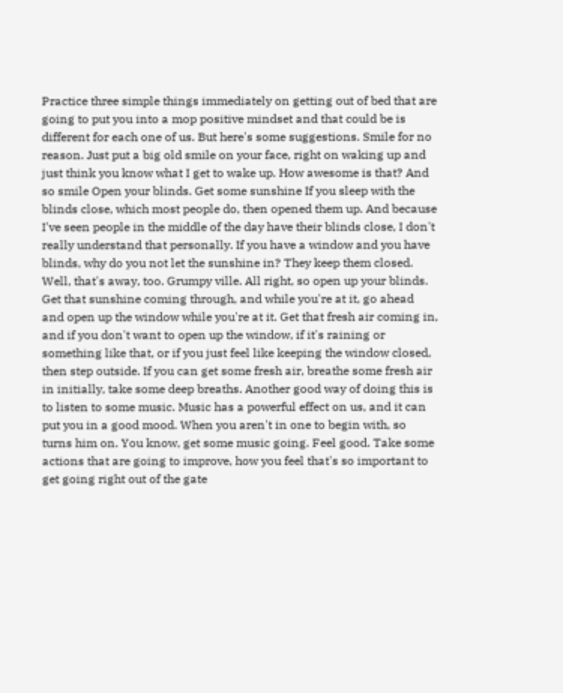Practice three simple things immediately on getting out of bed that are going to put you into a mop positive mindset and that could be is different for each one of us. But here's some suggestions. Smile for no reason. Just put a big old smile on your face, right on waking up and just think you know what I get to wake up. How awesome is that? And so smile Open your blinds. Get some sunshine If you sleep with the blinds close, which most people do, then opened them up. And because I've seen people in the middle of the day have their blinds close, I don't really understand that personally. If you have a window and you have blinds, why do you not let the sunshine in? They keep them closed. Well, that's away, too. Grumpy ville. All right, so open up your blinds. Get that sunshine coming through, and while you're at it, go ahead and open up the window while you're at it. Get that fresh air coming in, and if you don't want to open up the window, if it's raining or something like that, or if you just feel like keeping the window closed, then step outside. If you can get some fresh air, breathe some fresh air in initially, take some deep breaths. Another good way of doing this is to listen to some music. Music has a powerful effect on us, and it can put you in a good mood. When you aren't in one to begin with, so turns him on. You know, get some music going. Feel good. Take some actions that are going to improve, how you feel that's so important to get going right out of the gate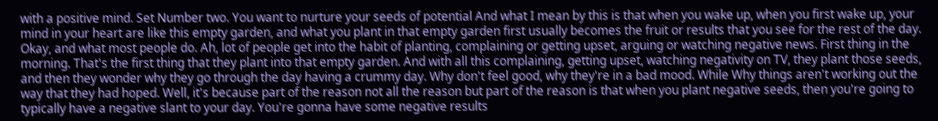with a positive mind. Set Number two. You want to nurture your seeds of potential And what I mean by this is that when you wake up, when you first wake up, your mind in your heart are like this empty garden, and what you plant in that empty garden first usually becomes the fruit or results that you see for the rest of the day. Okay, and what most people do. Ah, lot of people get into the habit of planting, complaining or getting upset, arguing or watching negative news. First thing in the morning. That's the first thing that they plant into that empty garden. And with all this complaining, getting upset, watching negativity on TV, they plant those seeds, and then they wonder why they go through the day having a crummy day. Why don't feel good, why they're in a bad mood. While Why things aren't working out the way that they had hoped. Well, it's because part of the reason not all the reason but part of the reason is that when you plant negative seeds, then you're going to typically have a negative slant to your day. You're gonna have some negative results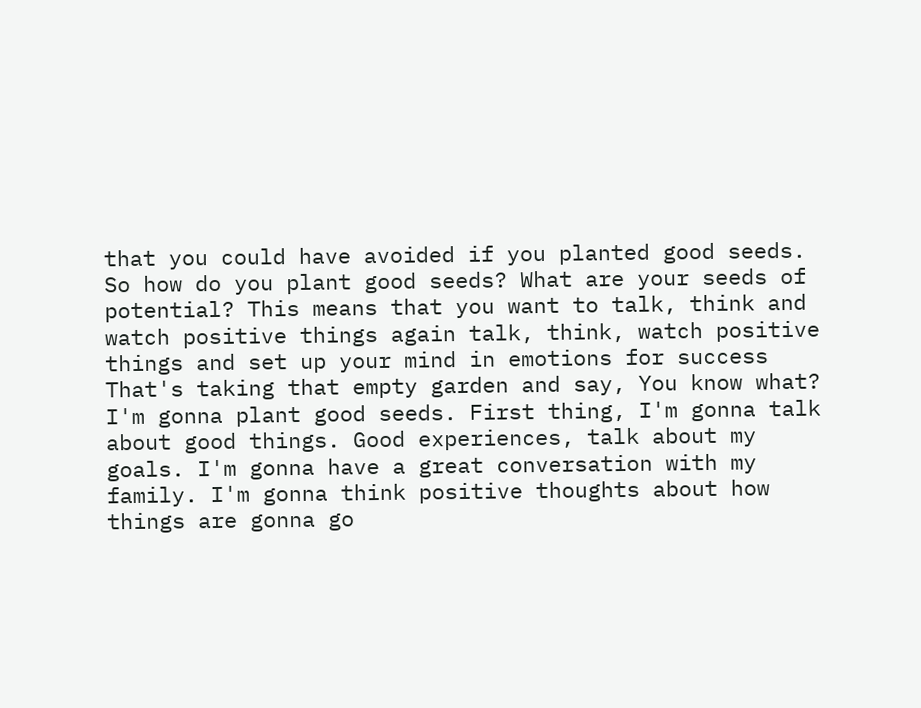that you could have avoided if you planted good seeds. So how do you plant good seeds? What are your seeds of potential? This means that you want to talk, think and watch positive things again talk, think, watch positive things and set up your mind in emotions for success That's taking that empty garden and say, You know what? I'm gonna plant good seeds. First thing, I'm gonna talk about good things. Good experiences, talk about my goals. I'm gonna have a great conversation with my family. I'm gonna think positive thoughts about how things are gonna go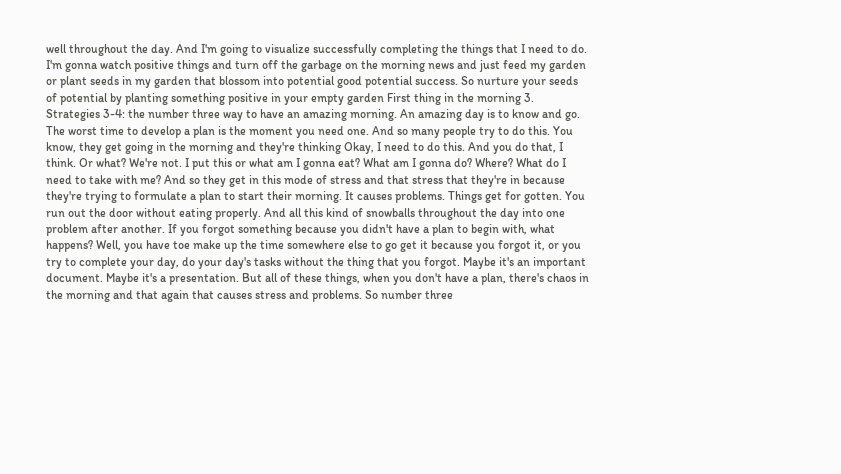well throughout the day. And I'm going to visualize successfully completing the things that I need to do. I'm gonna watch positive things and turn off the garbage on the morning news and just feed my garden or plant seeds in my garden that blossom into potential good potential success. So nurture your seeds of potential by planting something positive in your empty garden First thing in the morning 3. Strategies 3-4: the number three way to have an amazing morning. An amazing day is to know and go. The worst time to develop a plan is the moment you need one. And so many people try to do this. You know, they get going in the morning and they're thinking Okay, I need to do this. And you do that, I think. Or what? We're not. I put this or what am I gonna eat? What am I gonna do? Where? What do I need to take with me? And so they get in this mode of stress and that stress that they're in because they're trying to formulate a plan to start their morning. It causes problems. Things get for gotten. You run out the door without eating properly. And all this kind of snowballs throughout the day into one problem after another. If you forgot something because you didn't have a plan to begin with, what happens? Well, you have toe make up the time somewhere else to go get it because you forgot it, or you try to complete your day, do your day's tasks without the thing that you forgot. Maybe it's an important document. Maybe it's a presentation. But all of these things, when you don't have a plan, there's chaos in the morning and that again that causes stress and problems. So number three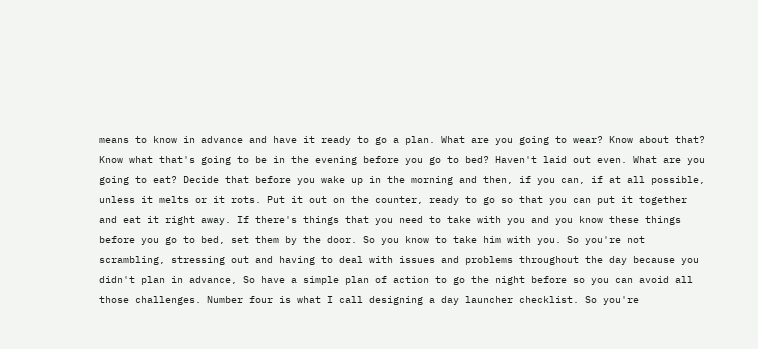means to know in advance and have it ready to go a plan. What are you going to wear? Know about that? Know what that's going to be in the evening before you go to bed? Haven't laid out even. What are you going to eat? Decide that before you wake up in the morning and then, if you can, if at all possible, unless it melts or it rots. Put it out on the counter, ready to go so that you can put it together and eat it right away. If there's things that you need to take with you and you know these things before you go to bed, set them by the door. So you know to take him with you. So you're not scrambling, stressing out and having to deal with issues and problems throughout the day because you didn't plan in advance, So have a simple plan of action to go the night before so you can avoid all those challenges. Number four is what I call designing a day launcher checklist. So you're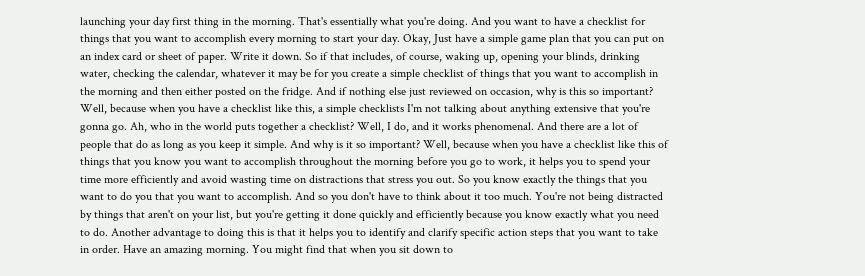launching your day first thing in the morning. That's essentially what you're doing. And you want to have a checklist for things that you want to accomplish every morning to start your day. Okay, Just have a simple game plan that you can put on an index card or sheet of paper. Write it down. So if that includes, of course, waking up, opening your blinds, drinking water, checking the calendar, whatever it may be for you create a simple checklist of things that you want to accomplish in the morning and then either posted on the fridge. And if nothing else just reviewed on occasion, why is this so important? Well, because when you have a checklist like this, a simple checklists I'm not talking about anything extensive that you're gonna go. Ah, who in the world puts together a checklist? Well, I do, and it works phenomenal. And there are a lot of people that do as long as you keep it simple. And why is it so important? Well, because when you have a checklist like this of things that you know you want to accomplish throughout the morning before you go to work, it helps you to spend your time more efficiently and avoid wasting time on distractions that stress you out. So you know exactly the things that you want to do you that you want to accomplish. And so you don't have to think about it too much. You're not being distracted by things that aren't on your list, but you're getting it done quickly and efficiently because you know exactly what you need to do. Another advantage to doing this is that it helps you to identify and clarify specific action steps that you want to take in order. Have an amazing morning. You might find that when you sit down to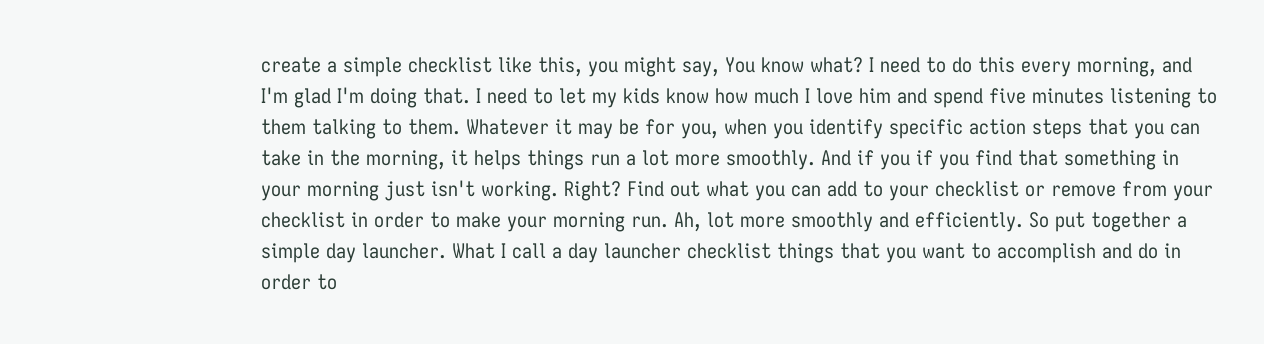create a simple checklist like this, you might say, You know what? I need to do this every morning, and I'm glad I'm doing that. I need to let my kids know how much I love him and spend five minutes listening to them talking to them. Whatever it may be for you, when you identify specific action steps that you can take in the morning, it helps things run a lot more smoothly. And if you if you find that something in your morning just isn't working. Right? Find out what you can add to your checklist or remove from your checklist in order to make your morning run. Ah, lot more smoothly and efficiently. So put together a simple day launcher. What I call a day launcher checklist things that you want to accomplish and do in order to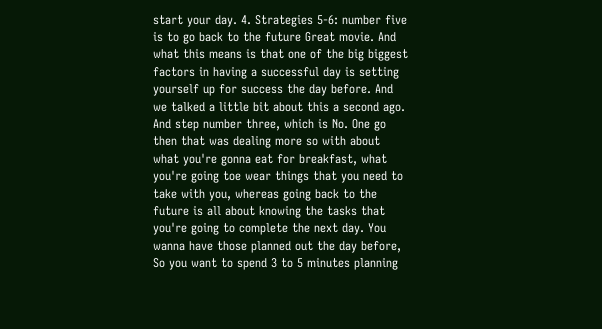start your day. 4. Strategies 5-6: number five is to go back to the future Great movie. And what this means is that one of the big biggest factors in having a successful day is setting yourself up for success the day before. And we talked a little bit about this a second ago. And step number three, which is No. One go then that was dealing more so with about what you're gonna eat for breakfast, what you're going toe wear things that you need to take with you, whereas going back to the future is all about knowing the tasks that you're going to complete the next day. You wanna have those planned out the day before, So you want to spend 3 to 5 minutes planning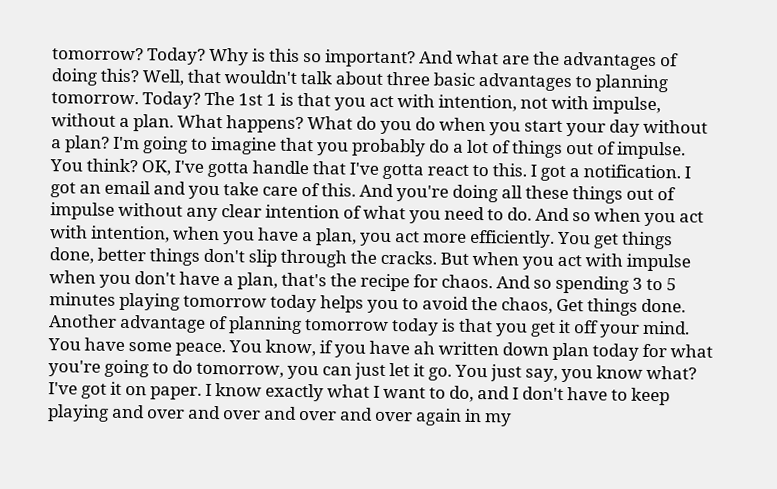tomorrow? Today? Why is this so important? And what are the advantages of doing this? Well, that wouldn't talk about three basic advantages to planning tomorrow. Today? The 1st 1 is that you act with intention, not with impulse, without a plan. What happens? What do you do when you start your day without a plan? I'm going to imagine that you probably do a lot of things out of impulse. You think? OK, I've gotta handle that I've gotta react to this. I got a notification. I got an email and you take care of this. And you're doing all these things out of impulse without any clear intention of what you need to do. And so when you act with intention, when you have a plan, you act more efficiently. You get things done, better things don't slip through the cracks. But when you act with impulse when you don't have a plan, that's the recipe for chaos. And so spending 3 to 5 minutes playing tomorrow today helps you to avoid the chaos, Get things done. Another advantage of planning tomorrow today is that you get it off your mind. You have some peace. You know, if you have ah written down plan today for what you're going to do tomorrow, you can just let it go. You just say, you know what? I've got it on paper. I know exactly what I want to do, and I don't have to keep playing and over and over and over and over again in my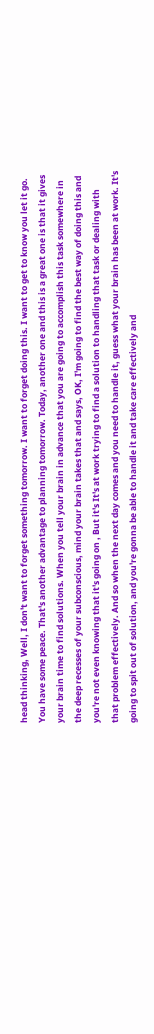head thinking, Well, I don't want to forget something tomorrow. I want to forget doing this. I want to get to know you let it go. You have some peace. That's another advantage to planning tomorrow. Today, another one and this is a great one is that it gives your brain time to find solutions. When you tell your brain in advance that you are going to accomplish this task somewhere in the deep recesses of your subconscious, mind your brain takes that and says, OK, I'm going to find the best way of doing this and you're not even knowing that it's going on , But it's It's at work trying to find a solution to handling that task or dealing with that problem effectively. And so when the next day comes and you need to handle it, guess what your brain has been at work. It's going to spit out of solution, and you're gonna be able to handle it and take care effectively and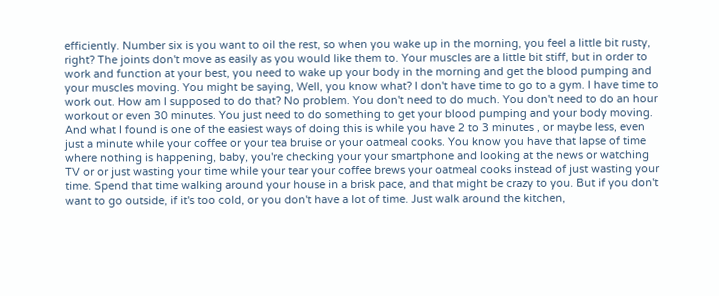efficiently. Number six is you want to oil the rest, so when you wake up in the morning, you feel a little bit rusty, right? The joints don't move as easily as you would like them to. Your muscles are a little bit stiff, but in order to work and function at your best, you need to wake up your body in the morning and get the blood pumping and your muscles moving. You might be saying, Well, you know what? I don't have time to go to a gym. I have time to work out. How am I supposed to do that? No problem. You don't need to do much. You don't need to do an hour workout or even 30 minutes. You just need to do something to get your blood pumping and your body moving. And what I found is one of the easiest ways of doing this is while you have 2 to 3 minutes , or maybe less, even just a minute while your coffee or your tea bruise or your oatmeal cooks. You know you have that lapse of time where nothing is happening, baby, you're checking your your smartphone and looking at the news or watching TV or or just wasting your time while your tear your coffee brews your oatmeal cooks instead of just wasting your time. Spend that time walking around your house in a brisk pace, and that might be crazy to you. But if you don't want to go outside, if it's too cold, or you don't have a lot of time. Just walk around the kitchen,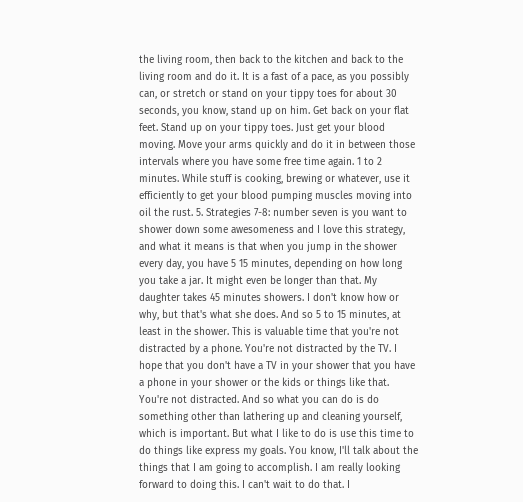the living room, then back to the kitchen and back to the living room and do it. It is a fast of a pace, as you possibly can, or stretch or stand on your tippy toes for about 30 seconds, you know, stand up on him. Get back on your flat feet. Stand up on your tippy toes. Just get your blood moving. Move your arms quickly and do it in between those intervals where you have some free time again. 1 to 2 minutes. While stuff is cooking, brewing or whatever, use it efficiently to get your blood pumping muscles moving into oil the rust. 5. Strategies 7-8: number seven is you want to shower down some awesomeness and I love this strategy, and what it means is that when you jump in the shower every day, you have 5 15 minutes, depending on how long you take a jar. It might even be longer than that. My daughter takes 45 minutes showers. I don't know how or why, but that's what she does. And so 5 to 15 minutes, at least in the shower. This is valuable time that you're not distracted by a phone. You're not distracted by the TV. I hope that you don't have a TV in your shower that you have a phone in your shower or the kids or things like that. You're not distracted. And so what you can do is do something other than lathering up and cleaning yourself, which is important. But what I like to do is use this time to do things like express my goals. You know, I'll talk about the things that I am going to accomplish. I am really looking forward to doing this. I can't wait to do that. I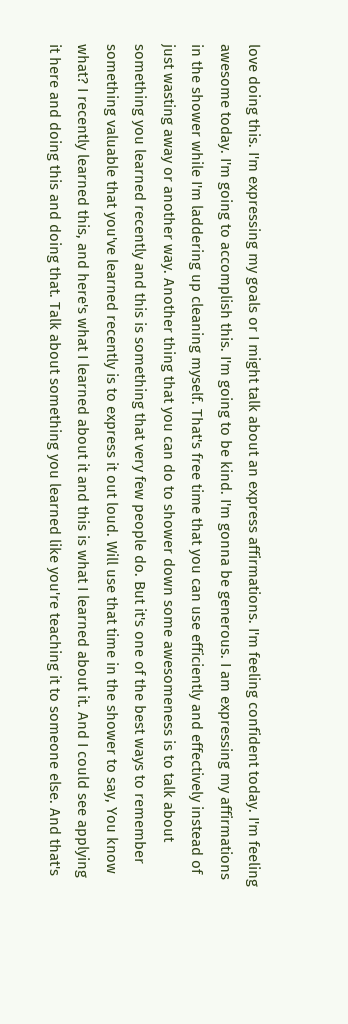love doing this. I'm expressing my goals or I might talk about an express affirmations. I'm feeling confident today. I'm feeling awesome today. I'm going to accomplish this. I'm going to be kind. I'm gonna be generous. I am expressing my affirmations in the shower while I'm laddering up cleaning myself. That's free time that you can use efficiently and effectively instead of just wasting away or another way. Another thing that you can do to shower down some awesomeness is to talk about something you learned recently and this is something that very few people do. But it's one of the best ways to remember something valuable that you've learned recently is to express it out loud. Will use that time in the shower to say, You know what? I recently learned this, and here's what I learned about it and this is what I learned about it. And I could see applying it here and doing this and doing that. Talk about something you learned like you're teaching it to someone else. And that's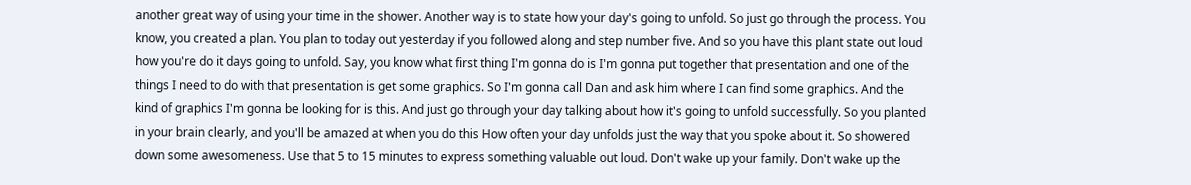another great way of using your time in the shower. Another way is to state how your day's going to unfold. So just go through the process. You know, you created a plan. You plan to today out yesterday if you followed along and step number five. And so you have this plant state out loud how you're do it days going to unfold. Say, you know what first thing I'm gonna do is I'm gonna put together that presentation and one of the things I need to do with that presentation is get some graphics. So I'm gonna call Dan and ask him where I can find some graphics. And the kind of graphics I'm gonna be looking for is this. And just go through your day talking about how it's going to unfold successfully. So you planted in your brain clearly, and you'll be amazed at when you do this How often your day unfolds just the way that you spoke about it. So showered down some awesomeness. Use that 5 to 15 minutes to express something valuable out loud. Don't wake up your family. Don't wake up the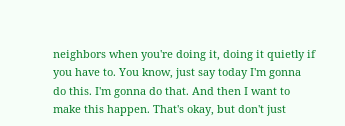neighbors when you're doing it, doing it quietly if you have to. You know, just say today I'm gonna do this. I'm gonna do that. And then I want to make this happen. That's okay, but don't just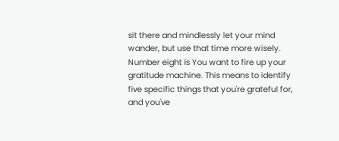sit there and mindlessly let your mind wander, but use that time more wisely. Number eight is You want to fire up your gratitude machine. This means to identify five specific things that you're grateful for, and you've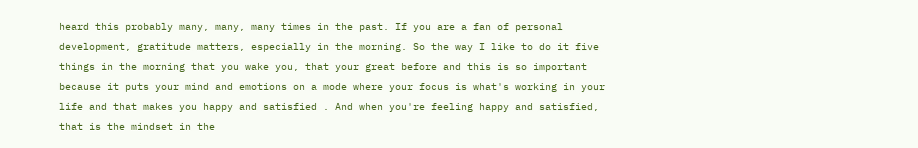heard this probably many, many, many times in the past. If you are a fan of personal development, gratitude matters, especially in the morning. So the way I like to do it five things in the morning that you wake you, that your great before and this is so important because it puts your mind and emotions on a mode where your focus is what's working in your life and that makes you happy and satisfied . And when you're feeling happy and satisfied, that is the mindset in the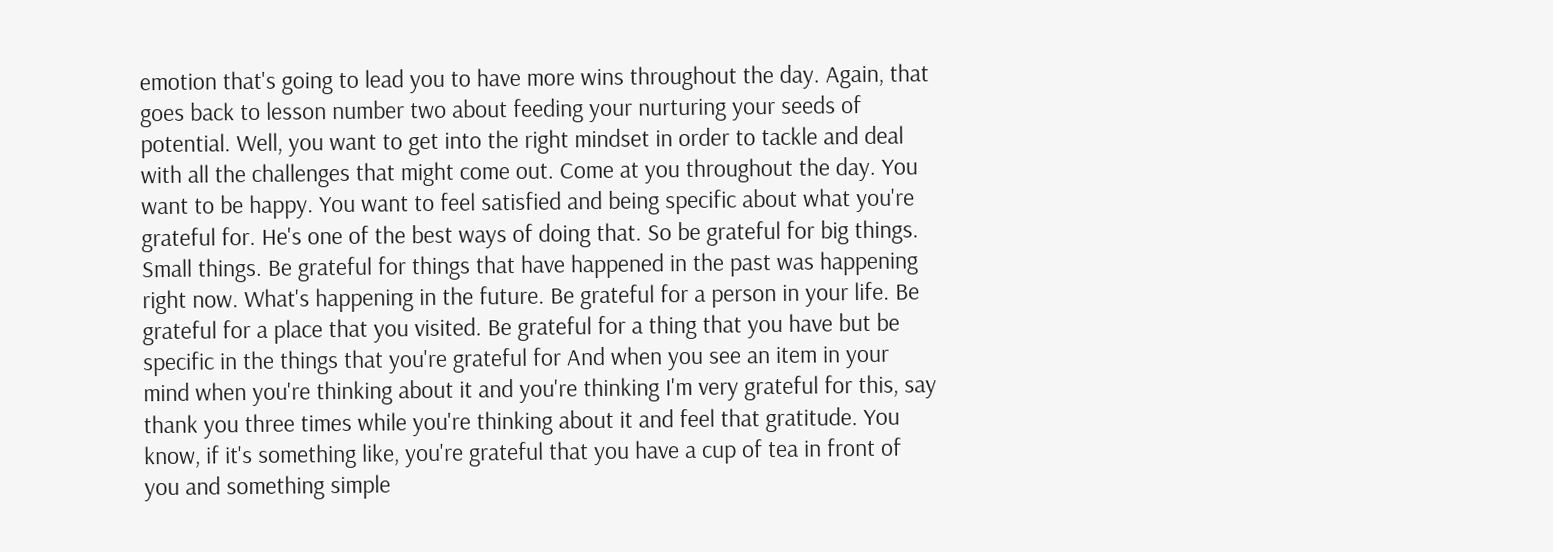emotion that's going to lead you to have more wins throughout the day. Again, that goes back to lesson number two about feeding your nurturing your seeds of potential. Well, you want to get into the right mindset in order to tackle and deal with all the challenges that might come out. Come at you throughout the day. You want to be happy. You want to feel satisfied and being specific about what you're grateful for. He's one of the best ways of doing that. So be grateful for big things. Small things. Be grateful for things that have happened in the past was happening right now. What's happening in the future. Be grateful for a person in your life. Be grateful for a place that you visited. Be grateful for a thing that you have but be specific in the things that you're grateful for And when you see an item in your mind when you're thinking about it and you're thinking I'm very grateful for this, say thank you three times while you're thinking about it and feel that gratitude. You know, if it's something like, you're grateful that you have a cup of tea in front of you and something simple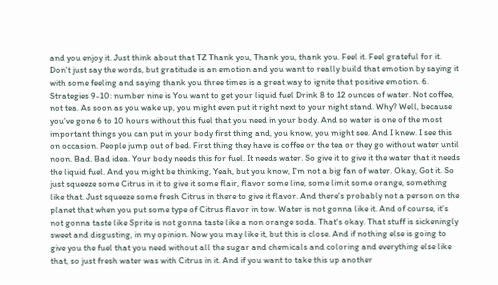and you enjoy it. Just think about that TZ Thank you, Thank you, thank you. Feel it. Feel grateful for it. Don't just say the words, but gratitude is an emotion and you want to really build that emotion by saying it with some feeling and saying thank you three times is a great way to ignite that positive emotion. 6. Strategies 9-10: number nine is You want to get your liquid fuel Drink 8 to 12 ounces of water. Not coffee, not tea. As soon as you wake up, you might even put it right next to your night stand. Why? Well, because you've gone 6 to 10 hours without this fuel that you need in your body. And so water is one of the most important things you can put in your body first thing and, you know, you might see. And I knew. I see this on occasion. People jump out of bed. First thing they have is coffee or the tea or they go without water until noon. Bad. Bad idea. Your body needs this for fuel. It needs water. So give it to give it the water that it needs the liquid fuel. And you might be thinking, Yeah, but you know, I'm not a big fan of water. Okay, Got it. So just squeeze some Citrus in it to give it some flair, flavor some line, some limit some orange, something like that. Just squeeze some fresh Citrus in there to give it flavor. And there's probably not a person on the planet that when you put some type of Citrus flavor in tow. Water is not gonna like it. And of course, it's not gonna taste like Sprite is not gonna taste like a non orange soda. That's okay. That stuff is sickeningly sweet and disgusting, in my opinion. Now you may like it, but this is close. And if nothing else is going to give you the fuel that you need without all the sugar and chemicals and coloring and everything else like that, so just fresh water was with Citrus in it. And if you want to take this up another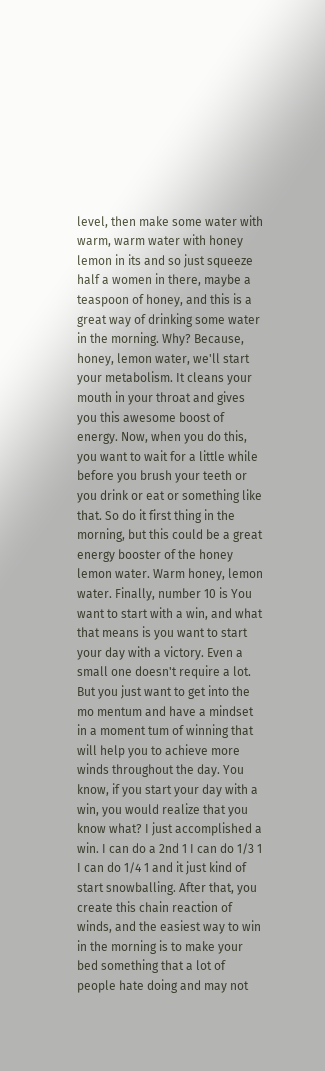level, then make some water with warm, warm water with honey lemon in its and so just squeeze half a women in there, maybe a teaspoon of honey, and this is a great way of drinking some water in the morning. Why? Because, honey, lemon water, we'll start your metabolism. It cleans your mouth in your throat and gives you this awesome boost of energy. Now, when you do this, you want to wait for a little while before you brush your teeth or you drink or eat or something like that. So do it first thing in the morning, but this could be a great energy booster of the honey lemon water. Warm honey, lemon water. Finally, number 10 is You want to start with a win, and what that means is you want to start your day with a victory. Even a small one doesn't require a lot. But you just want to get into the mo mentum and have a mindset in a moment tum of winning that will help you to achieve more winds throughout the day. You know, if you start your day with a win, you would realize that you know what? I just accomplished a win. I can do a 2nd 1 I can do 1/3 1 I can do 1/4 1 and it just kind of start snowballing. After that, you create this chain reaction of winds, and the easiest way to win in the morning is to make your bed something that a lot of people hate doing and may not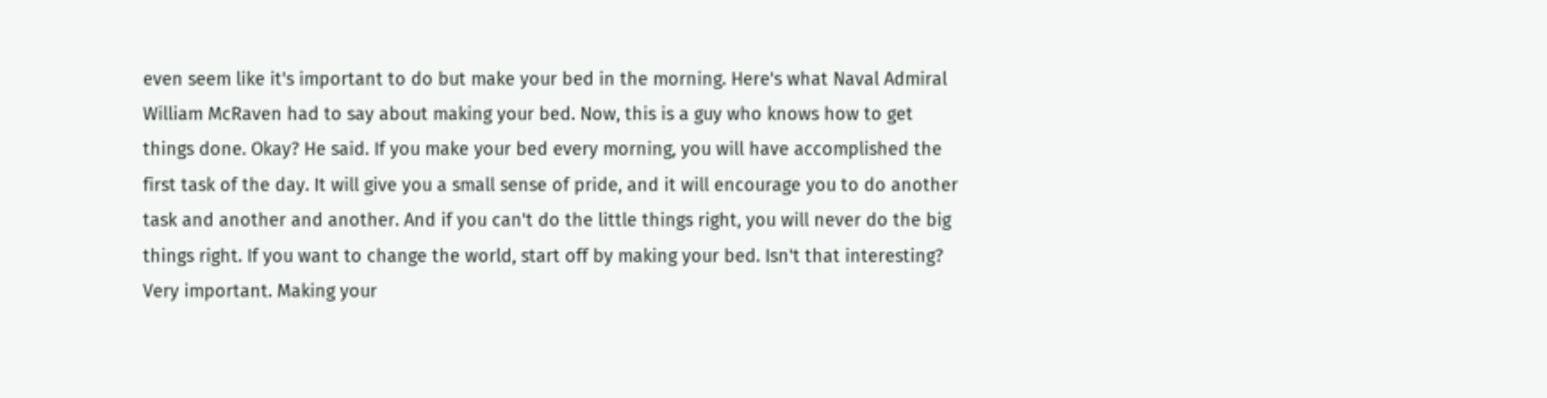even seem like it's important to do but make your bed in the morning. Here's what Naval Admiral William McRaven had to say about making your bed. Now, this is a guy who knows how to get things done. Okay? He said. If you make your bed every morning, you will have accomplished the first task of the day. It will give you a small sense of pride, and it will encourage you to do another task and another and another. And if you can't do the little things right, you will never do the big things right. If you want to change the world, start off by making your bed. Isn't that interesting? Very important. Making your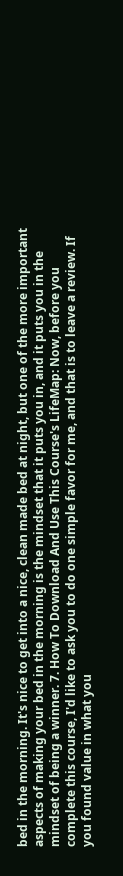bed in the morning. It's nice to get into a nice, clean made bed at night, but one of the more important aspects of making your bed in the morning is the mindset that it puts you in, and it puts you in the mindset of being a winner. 7. How To Download And Use This Course's LifeMap: Now, before you complete this course, I'd like to ask you to do one simple favor for me, and that is to leave a review. If you found value in what you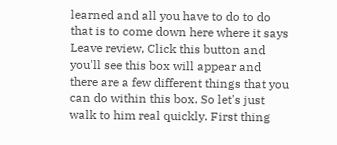learned and all you have to do to do that is to come down here where it says Leave review, Click this button and you'll see this box will appear and there are a few different things that you can do within this box. So let's just walk to him real quickly. First thing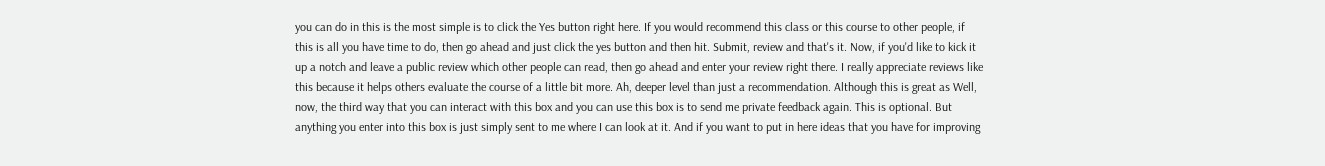you can do in this is the most simple is to click the Yes button right here. If you would recommend this class or this course to other people, if this is all you have time to do, then go ahead and just click the yes button and then hit. Submit, review and that's it. Now, if you'd like to kick it up a notch and leave a public review which other people can read, then go ahead and enter your review right there. I really appreciate reviews like this because it helps others evaluate the course of a little bit more. Ah, deeper level than just a recommendation. Although this is great as Well, now, the third way that you can interact with this box and you can use this box is to send me private feedback again. This is optional. But anything you enter into this box is just simply sent to me where I can look at it. And if you want to put in here ideas that you have for improving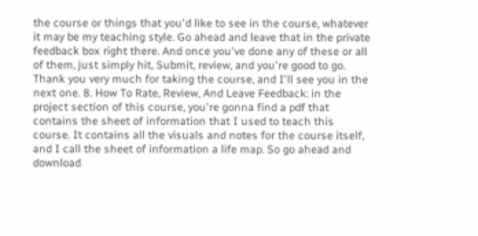the course or things that you'd like to see in the course, whatever it may be my teaching style. Go ahead and leave that in the private feedback box right there. And once you've done any of these or all of them, just simply hit, Submit, review, and you're good to go. Thank you very much for taking the course, and I'll see you in the next one. 8. How To Rate, Review, And Leave Feedback: in the project section of this course, you're gonna find a pdf that contains the sheet of information that I used to teach this course. It contains all the visuals and notes for the course itself, and I call the sheet of information a life map. So go ahead and download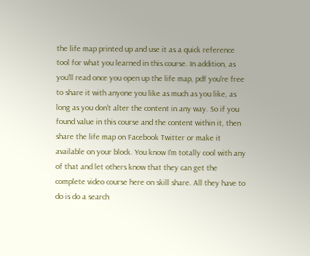the life map printed up and use it as a quick reference tool for what you learned in this course. In addition, as you'll read once you open up the life map, pdf you're free to share it with anyone you like as much as you like, as long as you don't alter the content in any way. So if you found value in this course and the content within it, then share the life map on Facebook Twitter or make it available on your block. You know I'm totally cool with any of that and let others know that they can get the complete video course here on skill share. All they have to do is do a search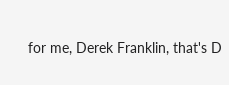for me, Derek Franklin, that's D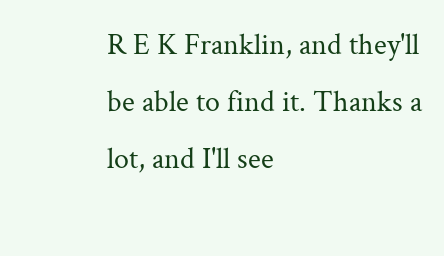R E K Franklin, and they'll be able to find it. Thanks a lot, and I'll see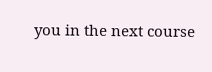you in the next course